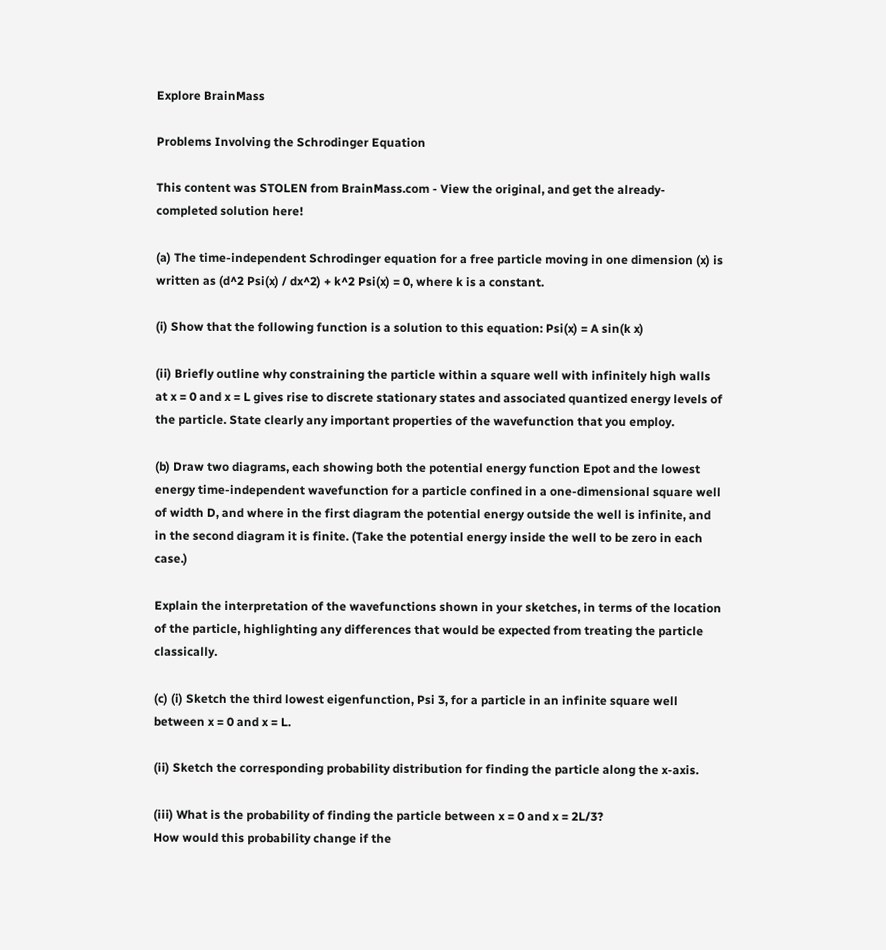Explore BrainMass

Problems Involving the Schrodinger Equation

This content was STOLEN from BrainMass.com - View the original, and get the already-completed solution here!

(a) The time-independent Schrodinger equation for a free particle moving in one dimension (x) is written as (d^2 Psi(x) / dx^2) + k^2 Psi(x) = 0, where k is a constant.

(i) Show that the following function is a solution to this equation: Psi(x) = A sin(k x)

(ii) Briefly outline why constraining the particle within a square well with infinitely high walls at x = 0 and x = L gives rise to discrete stationary states and associated quantized energy levels of the particle. State clearly any important properties of the wavefunction that you employ.

(b) Draw two diagrams, each showing both the potential energy function Epot and the lowest energy time-independent wavefunction for a particle confined in a one-dimensional square well of width D, and where in the first diagram the potential energy outside the well is infinite, and in the second diagram it is finite. (Take the potential energy inside the well to be zero in each case.)

Explain the interpretation of the wavefunctions shown in your sketches, in terms of the location of the particle, highlighting any differences that would be expected from treating the particle classically.

(c) (i) Sketch the third lowest eigenfunction, Psi 3, for a particle in an infinite square well between x = 0 and x = L.

(ii) Sketch the corresponding probability distribution for finding the particle along the x-axis.

(iii) What is the probability of finding the particle between x = 0 and x = 2L/3?
How would this probability change if the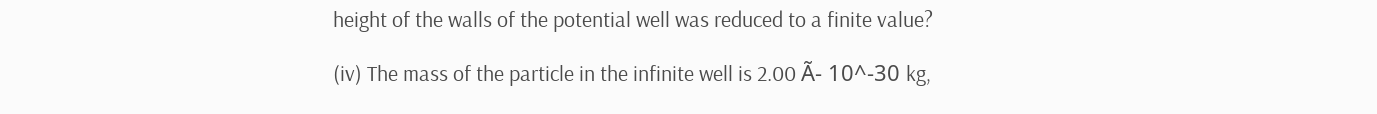height of the walls of the potential well was reduced to a finite value?

(iv) The mass of the particle in the infinite well is 2.00 Ã- 10^-30 kg,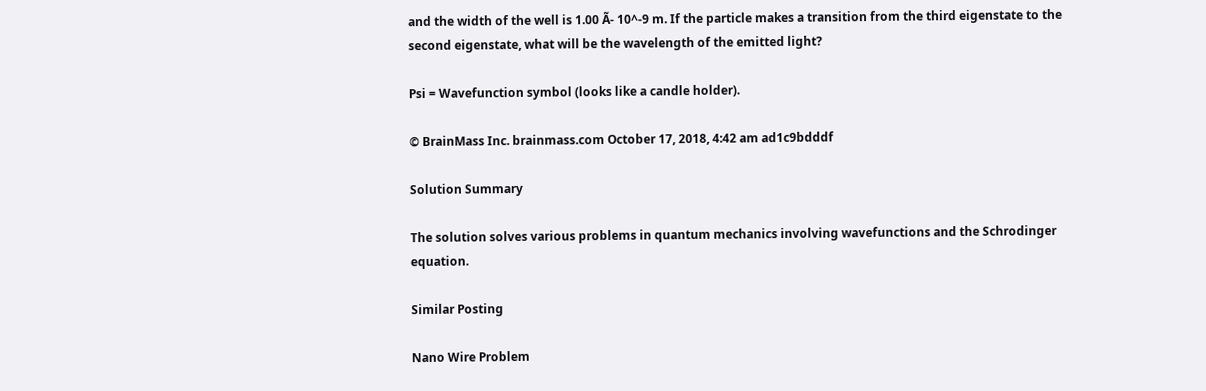and the width of the well is 1.00 Ã- 10^-9 m. If the particle makes a transition from the third eigenstate to the second eigenstate, what will be the wavelength of the emitted light?

Psi = Wavefunction symbol (looks like a candle holder).

© BrainMass Inc. brainmass.com October 17, 2018, 4:42 am ad1c9bdddf

Solution Summary

The solution solves various problems in quantum mechanics involving wavefunctions and the Schrodinger equation.

Similar Posting

Nano Wire Problem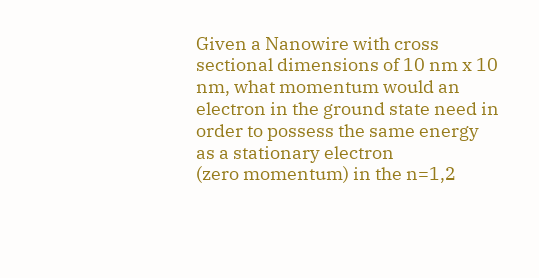Given a Nanowire with cross sectional dimensions of 10 nm x 10 nm, what momentum would an
electron in the ground state need in order to possess the same energy as a stationary electron
(zero momentum) in the n=1,2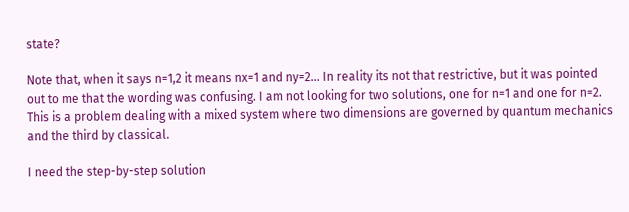state?

Note that, when it says n=1,2 it means nx=1 and ny=2... In reality its not that restrictive, but it was pointed out to me that the wording was confusing. I am not looking for two solutions, one for n=1 and one for n=2. This is a problem dealing with a mixed system where two dimensions are governed by quantum mechanics and the third by classical.

I need the step-by-step solution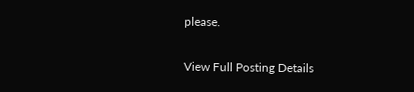please.

View Full Posting Details